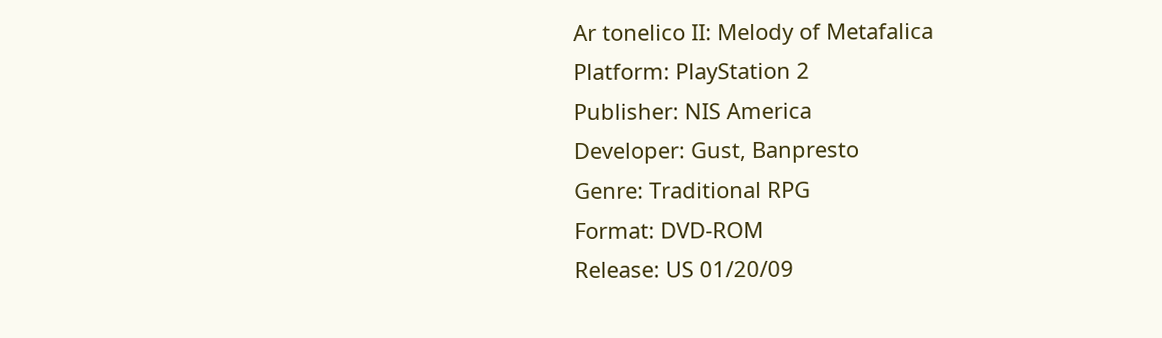Ar tonelico II: Melody of Metafalica
Platform: PlayStation 2
Publisher: NIS America
Developer: Gust, Banpresto
Genre: Traditional RPG
Format: DVD-ROM
Release: US 01/20/09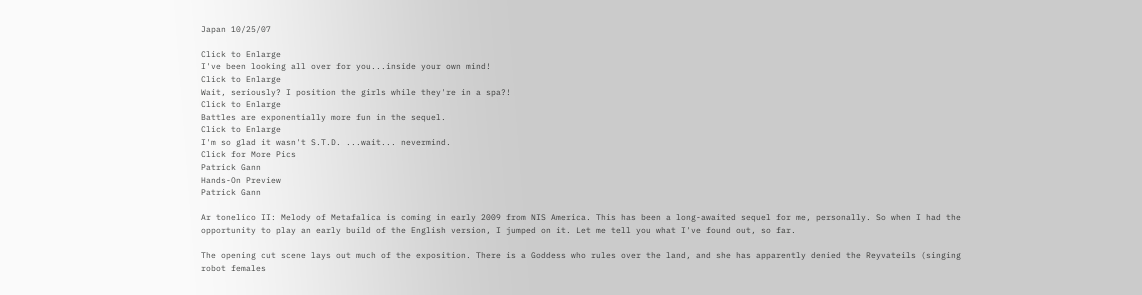Japan 10/25/07

Click to Enlarge
I've been looking all over for you...inside your own mind!
Click to Enlarge
Wait, seriously? I position the girls while they're in a spa?!
Click to Enlarge
Battles are exponentially more fun in the sequel.
Click to Enlarge
I'm so glad it wasn't S.T.D. ...wait... nevermind.
Click for More Pics
Patrick Gann
Hands-On Preview
Patrick Gann

Ar tonelico II: Melody of Metafalica is coming in early 2009 from NIS America. This has been a long-awaited sequel for me, personally. So when I had the opportunity to play an early build of the English version, I jumped on it. Let me tell you what I've found out, so far.

The opening cut scene lays out much of the exposition. There is a Goddess who rules over the land, and she has apparently denied the Reyvateils (singing robot females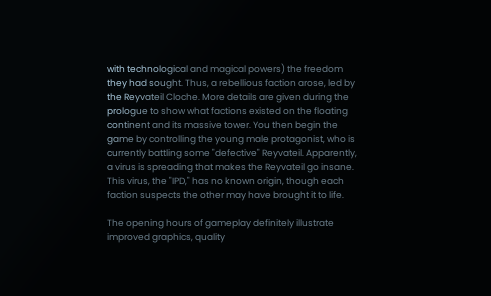with technological and magical powers) the freedom they had sought. Thus, a rebellious faction arose, led by the Reyvateil Cloche. More details are given during the prologue to show what factions existed on the floating continent and its massive tower. You then begin the game by controlling the young male protagonist, who is currently battling some "defective" Reyvateil. Apparently, a virus is spreading that makes the Reyvateil go insane. This virus, the "IPD," has no known origin, though each faction suspects the other may have brought it to life.

The opening hours of gameplay definitely illustrate improved graphics, quality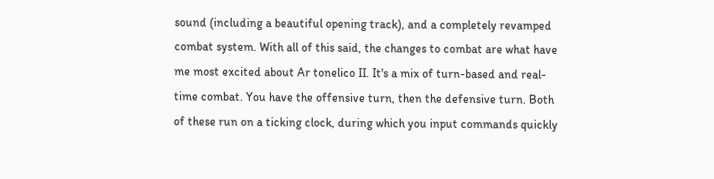sound (including a beautiful opening track), and a completely revamped combat system. With all of this said, the changes to combat are what have me most excited about Ar tonelico II. It's a mix of turn-based and real-time combat. You have the offensive turn, then the defensive turn. Both of these run on a ticking clock, during which you input commands quickly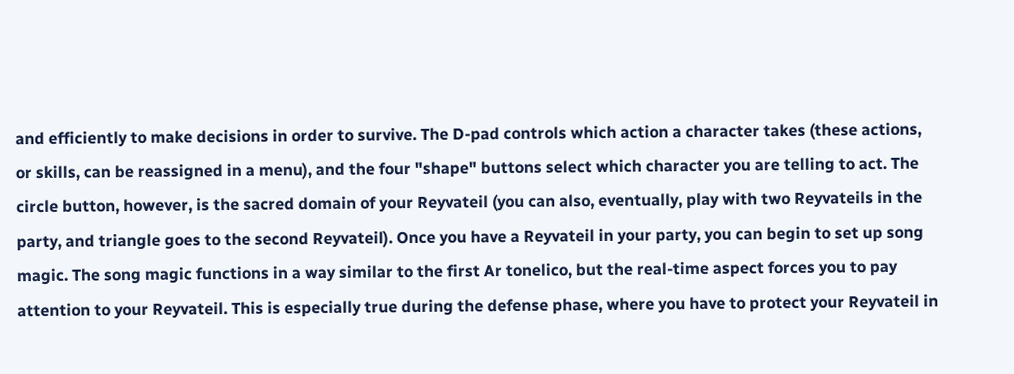and efficiently to make decisions in order to survive. The D-pad controls which action a character takes (these actions, or skills, can be reassigned in a menu), and the four "shape" buttons select which character you are telling to act. The circle button, however, is the sacred domain of your Reyvateil (you can also, eventually, play with two Reyvateils in the party, and triangle goes to the second Reyvateil). Once you have a Reyvateil in your party, you can begin to set up song magic. The song magic functions in a way similar to the first Ar tonelico, but the real-time aspect forces you to pay attention to your Reyvateil. This is especially true during the defense phase, where you have to protect your Reyvateil in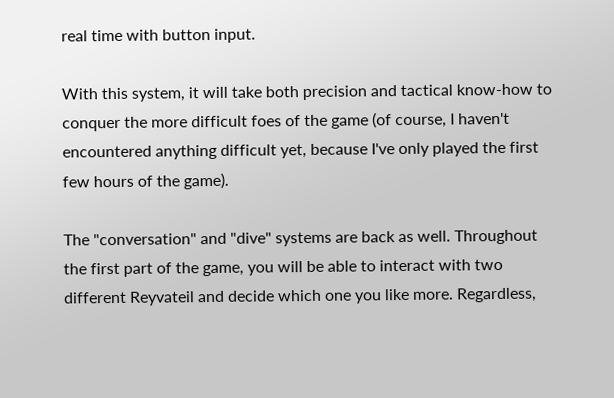real time with button input.

With this system, it will take both precision and tactical know-how to conquer the more difficult foes of the game (of course, I haven't encountered anything difficult yet, because I've only played the first few hours of the game).

The "conversation" and "dive" systems are back as well. Throughout the first part of the game, you will be able to interact with two different Reyvateil and decide which one you like more. Regardless,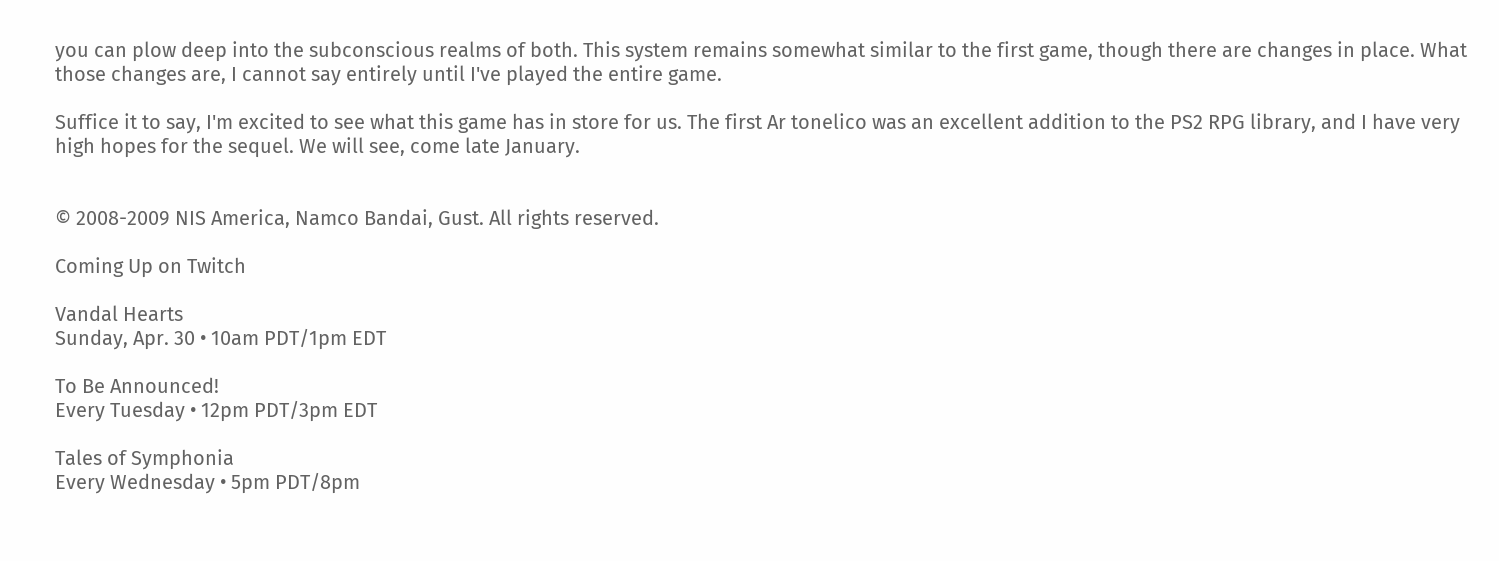you can plow deep into the subconscious realms of both. This system remains somewhat similar to the first game, though there are changes in place. What those changes are, I cannot say entirely until I've played the entire game.

Suffice it to say, I'm excited to see what this game has in store for us. The first Ar tonelico was an excellent addition to the PS2 RPG library, and I have very high hopes for the sequel. We will see, come late January.


© 2008-2009 NIS America, Namco Bandai, Gust. All rights reserved.

Coming Up on Twitch

Vandal Hearts
Sunday, Apr. 30 • 10am PDT/1pm EDT

To Be Announced!
Every Tuesday • 12pm PDT/3pm EDT

Tales of Symphonia
Every Wednesday • 5pm PDT/8pm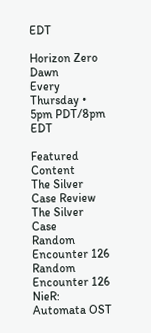EDT

Horizon Zero Dawn
Every Thursday • 5pm PDT/8pm EDT

Featured Content
The Silver Case Review
The Silver Case
Random Encounter 126
Random Encounter 126
NieR: Automata OST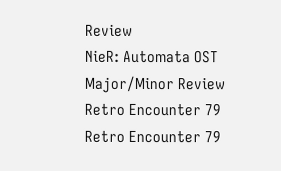Review
NieR: Automata OST
Major/Minor Review
Retro Encounter 79
Retro Encounter 79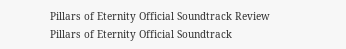Pillars of Eternity Official Soundtrack Review
Pillars of Eternity Official Soundtrack